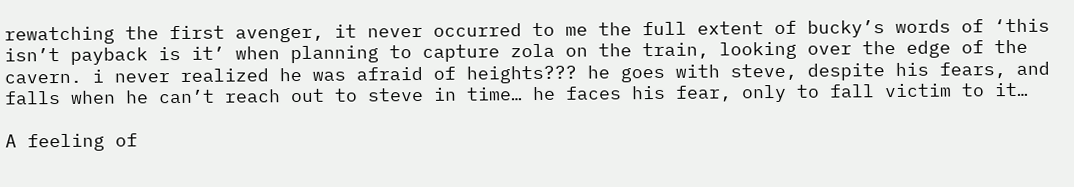rewatching the first avenger, it never occurred to me the full extent of bucky’s words of ‘this isn’t payback is it’ when planning to capture zola on the train, looking over the edge of the cavern. i never realized he was afraid of heights??? he goes with steve, despite his fears, and falls when he can’t reach out to steve in time… he faces his fear, only to fall victim to it…

A feeling of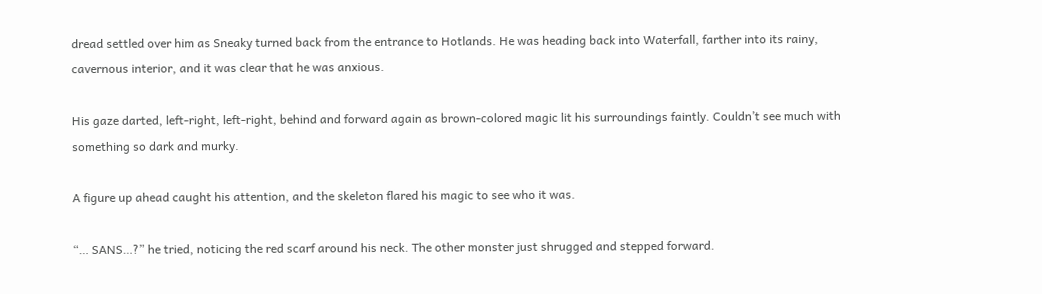dread settled over him as Sneaky turned back from the entrance to Hotlands. He was heading back into Waterfall, farther into its rainy, cavernous interior, and it was clear that he was anxious.

His gaze darted, left-right, left-right, behind and forward again as brown-colored magic lit his surroundings faintly. Couldn’t see much with something so dark and murky.

A figure up ahead caught his attention, and the skeleton flared his magic to see who it was.

“… SANS…?” he tried, noticing the red scarf around his neck. The other monster just shrugged and stepped forward.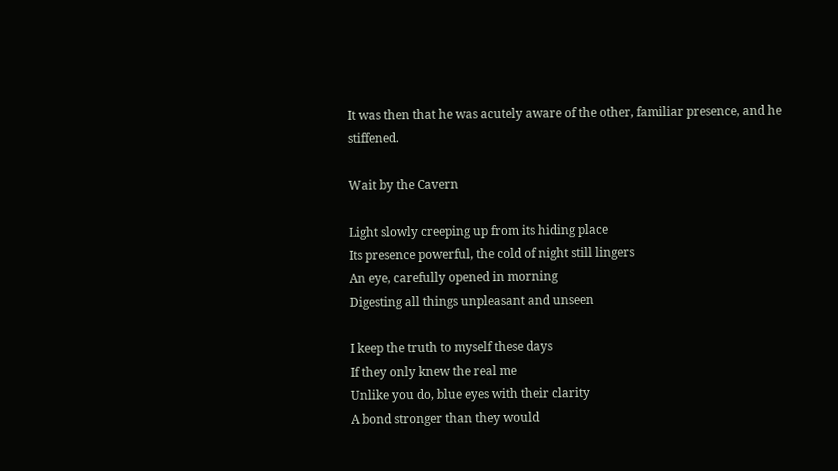It was then that he was acutely aware of the other, familiar presence, and he stiffened.

Wait by the Cavern

Light slowly creeping up from its hiding place
Its presence powerful, the cold of night still lingers
An eye, carefully opened in morning
Digesting all things unpleasant and unseen

I keep the truth to myself these days
If they only knew the real me
Unlike you do, blue eyes with their clarity
A bond stronger than they would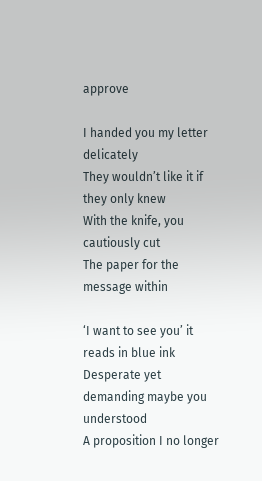approve

I handed you my letter delicately
They wouldn’t like it if they only knew
With the knife, you cautiously cut
The paper for the message within

‘I want to see you’ it reads in blue ink
Desperate yet demanding maybe you understood
A proposition I no longer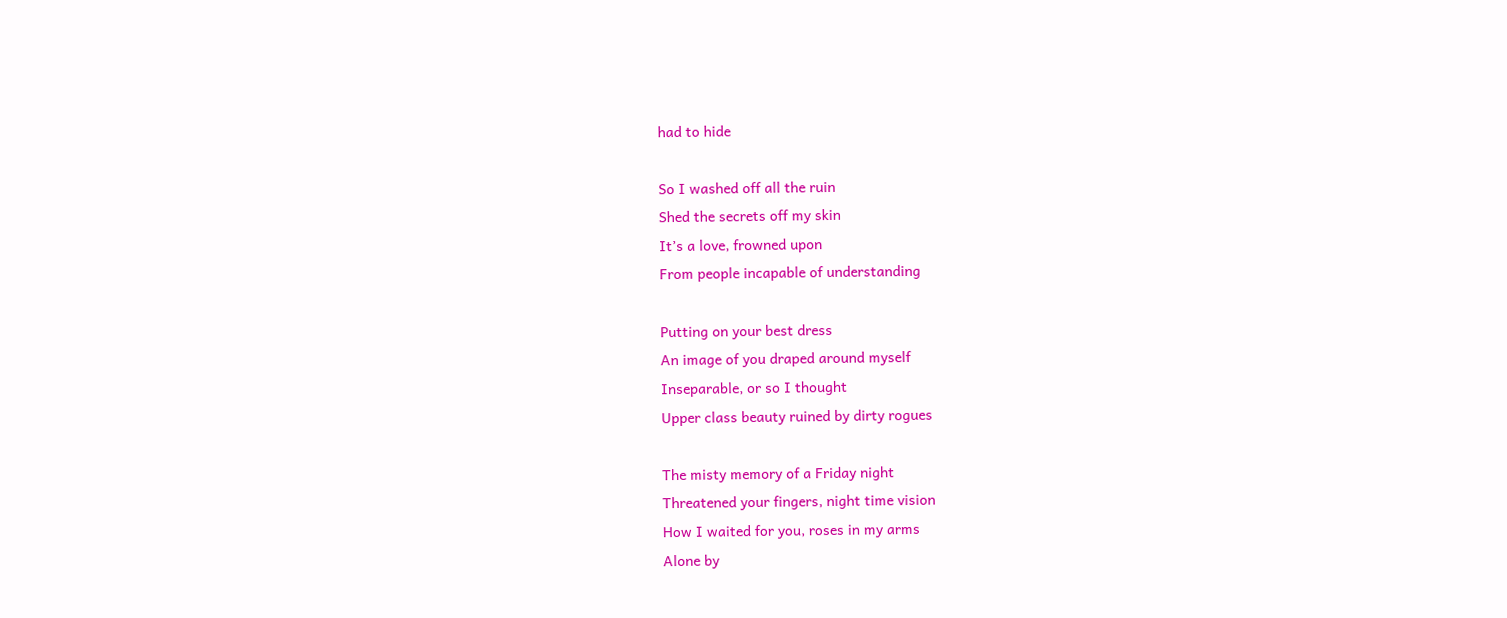had to hide

So I washed off all the ruin
Shed the secrets off my skin
It’s a love, frowned upon
From people incapable of understanding

Putting on your best dress
An image of you draped around myself
Inseparable, or so I thought
Upper class beauty ruined by dirty rogues

The misty memory of a Friday night
Threatened your fingers, night time vision
How I waited for you, roses in my arms
Alone by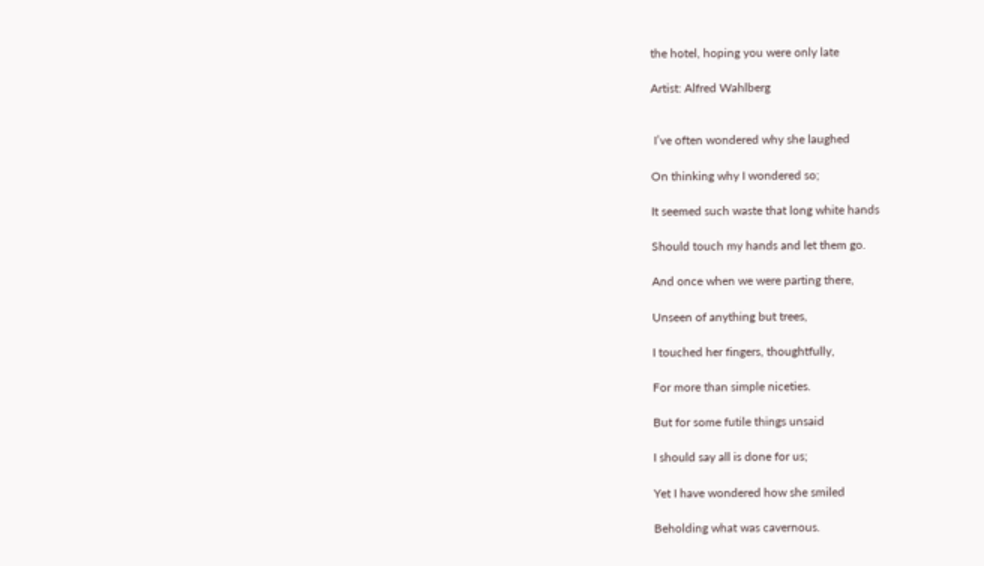the hotel, hoping you were only late

Artist: Alfred Wahlberg


 I’ve often wondered why she laughed

On thinking why I wondered so;

It seemed such waste that long white hands

Should touch my hands and let them go.

And once when we were parting there,

Unseen of anything but trees,

I touched her fingers, thoughtfully,

For more than simple niceties.

But for some futile things unsaid

I should say all is done for us;

Yet I have wondered how she smiled

Beholding what was cavernous.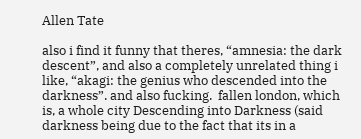Allen Tate

also i find it funny that theres, “amnesia: the dark descent”, and also a completely unrelated thing i like, “akagi: the genius who descended into the darkness”. and also fucking.  fallen london, which is, a whole city Descending into Darkness (said darkness being due to the fact that its in a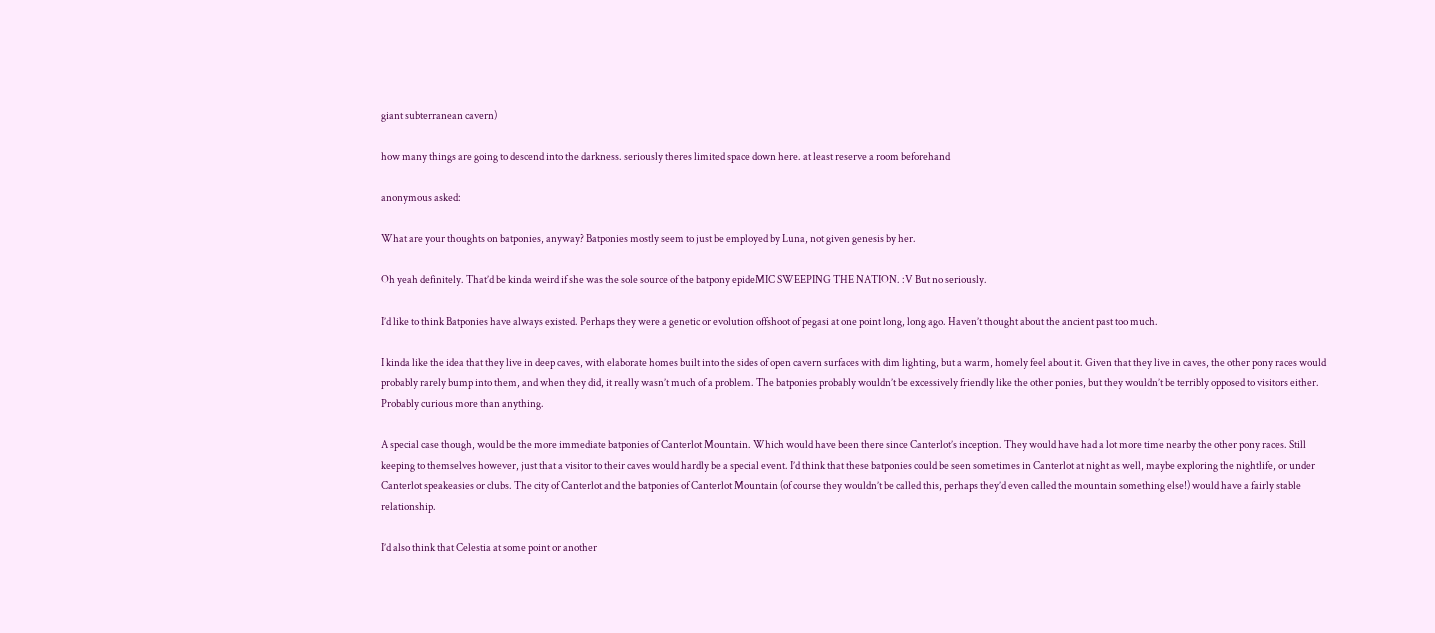giant subterranean cavern)

how many things are going to descend into the darkness. seriously theres limited space down here. at least reserve a room beforehand

anonymous asked:

What are your thoughts on batponies, anyway? Batponies mostly seem to just be employed by Luna, not given genesis by her.

Oh yeah definitely. That’d be kinda weird if she was the sole source of the batpony epideMIC SWEEPING THE NATION. :V But no seriously.

I’d like to think Batponies have always existed. Perhaps they were a genetic or evolution offshoot of pegasi at one point long, long ago. Haven’t thought about the ancient past too much.

I kinda like the idea that they live in deep caves, with elaborate homes built into the sides of open cavern surfaces with dim lighting, but a warm, homely feel about it. Given that they live in caves, the other pony races would probably rarely bump into them, and when they did, it really wasn’t much of a problem. The batponies probably wouldn’t be excessively friendly like the other ponies, but they wouldn’t be terribly opposed to visitors either. Probably curious more than anything.

A special case though, would be the more immediate batponies of Canterlot Mountain. Which would have been there since Canterlot’s inception. They would have had a lot more time nearby the other pony races. Still keeping to themselves however, just that a visitor to their caves would hardly be a special event. I’d think that these batponies could be seen sometimes in Canterlot at night as well, maybe exploring the nightlife, or under Canterlot speakeasies or clubs. The city of Canterlot and the batponies of Canterlot Mountain (of course they wouldn’t be called this, perhaps they’d even called the mountain something else!) would have a fairly stable relationship.

I’d also think that Celestia at some point or another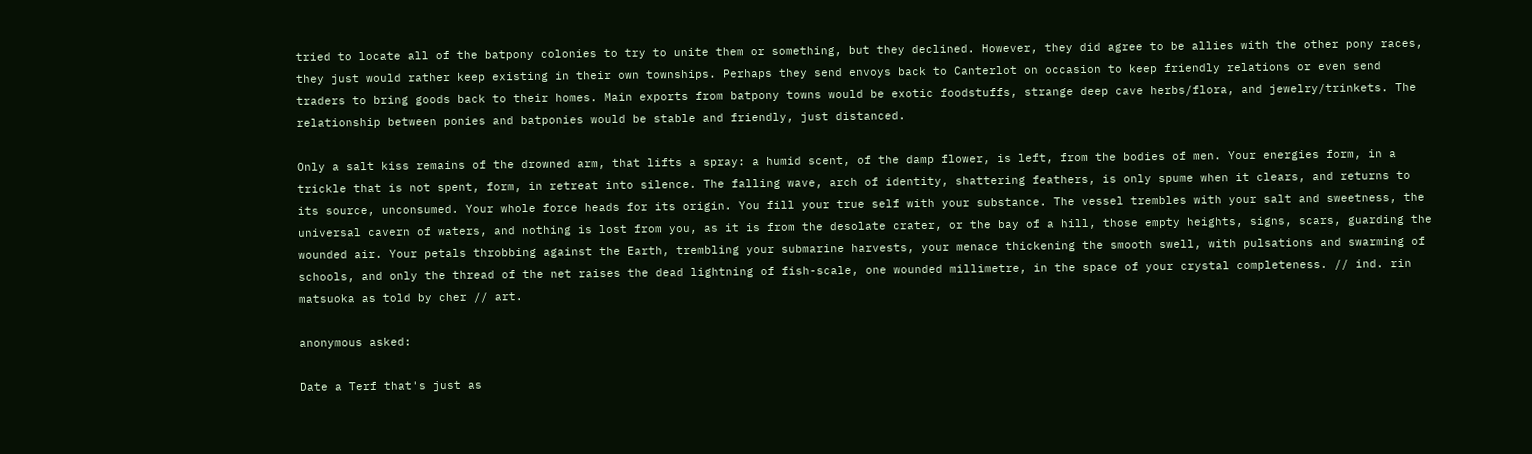tried to locate all of the batpony colonies to try to unite them or something, but they declined. However, they did agree to be allies with the other pony races, they just would rather keep existing in their own townships. Perhaps they send envoys back to Canterlot on occasion to keep friendly relations or even send traders to bring goods back to their homes. Main exports from batpony towns would be exotic foodstuffs, strange deep cave herbs/flora, and jewelry/trinkets. The relationship between ponies and batponies would be stable and friendly, just distanced.

Only a salt kiss remains of the drowned arm, that lifts a spray: a humid scent, of the damp flower, is left, from the bodies of men. Your energies form, in a trickle that is not spent, form, in retreat into silence. The falling wave, arch of identity, shattering feathers, is only spume when it clears, and returns to its source, unconsumed. Your whole force heads for its origin. You fill your true self with your substance. The vessel trembles with your salt and sweetness, the universal cavern of waters, and nothing is lost from you, as it is from the desolate crater, or the bay of a hill, those empty heights, signs, scars, guarding the wounded air. Your petals throbbing against the Earth, trembling your submarine harvests, your menace thickening the smooth swell, with pulsations and swarming of schools, and only the thread of the net raises the dead lightning of fish-scale, one wounded millimetre, in the space of your crystal completeness. // ind. rin matsuoka as told by cher // art.

anonymous asked:

Date a Terf that's just as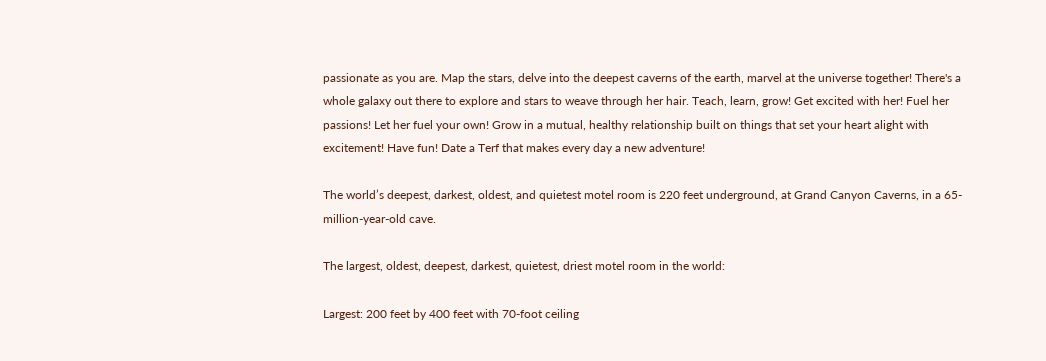passionate as you are. Map the stars, delve into the deepest caverns of the earth, marvel at the universe together! There's a whole galaxy out there to explore and stars to weave through her hair. Teach, learn, grow! Get excited with her! Fuel her passions! Let her fuel your own! Grow in a mutual, healthy relationship built on things that set your heart alight with excitement! Have fun! Date a Terf that makes every day a new adventure!

The world’s deepest, darkest, oldest, and quietest motel room is 220 feet underground, at Grand Canyon Caverns, in a 65-million-year-old cave.

The largest, oldest, deepest, darkest, quietest, driest motel room in the world:

Largest: 200 feet by 400 feet with 70-foot ceiling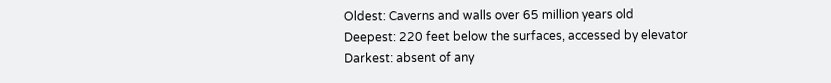Oldest: Caverns and walls over 65 million years old
Deepest: 220 feet below the surfaces, accessed by elevator
Darkest: absent of any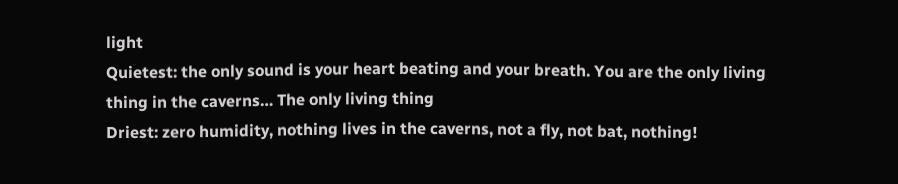light
Quietest: the only sound is your heart beating and your breath. You are the only living thing in the caverns… The only living thing
Driest: zero humidity, nothing lives in the caverns, not a fly, not bat, nothing!